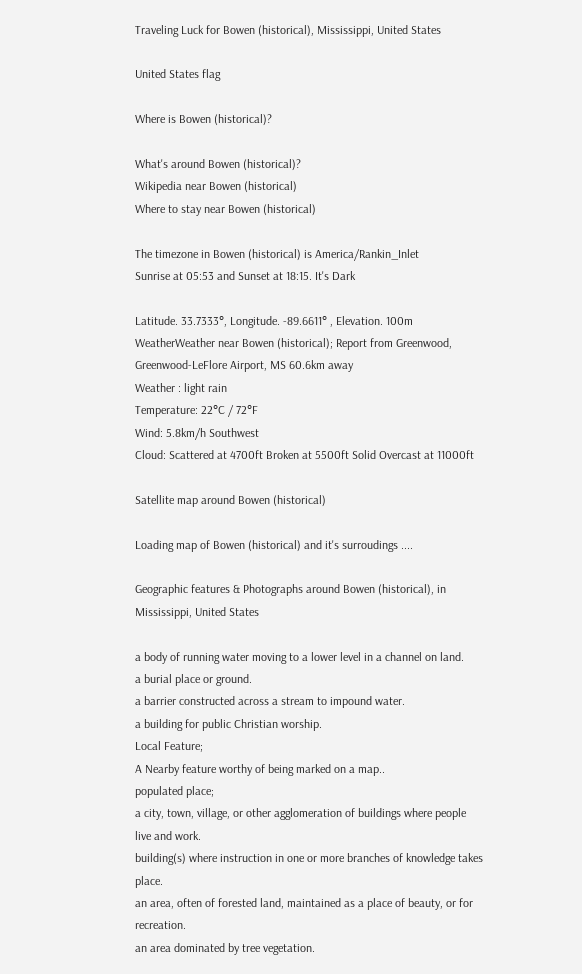Traveling Luck for Bowen (historical), Mississippi, United States

United States flag

Where is Bowen (historical)?

What's around Bowen (historical)?
Wikipedia near Bowen (historical)
Where to stay near Bowen (historical)

The timezone in Bowen (historical) is America/Rankin_Inlet
Sunrise at 05:53 and Sunset at 18:15. It's Dark

Latitude. 33.7333°, Longitude. -89.6611° , Elevation. 100m
WeatherWeather near Bowen (historical); Report from Greenwood, Greenwood-LeFlore Airport, MS 60.6km away
Weather : light rain
Temperature: 22°C / 72°F
Wind: 5.8km/h Southwest
Cloud: Scattered at 4700ft Broken at 5500ft Solid Overcast at 11000ft

Satellite map around Bowen (historical)

Loading map of Bowen (historical) and it's surroudings ....

Geographic features & Photographs around Bowen (historical), in Mississippi, United States

a body of running water moving to a lower level in a channel on land.
a burial place or ground.
a barrier constructed across a stream to impound water.
a building for public Christian worship.
Local Feature;
A Nearby feature worthy of being marked on a map..
populated place;
a city, town, village, or other agglomeration of buildings where people live and work.
building(s) where instruction in one or more branches of knowledge takes place.
an area, often of forested land, maintained as a place of beauty, or for recreation.
an area dominated by tree vegetation.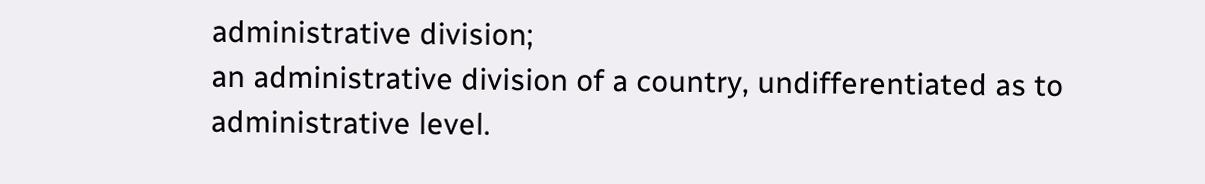administrative division;
an administrative division of a country, undifferentiated as to administrative level.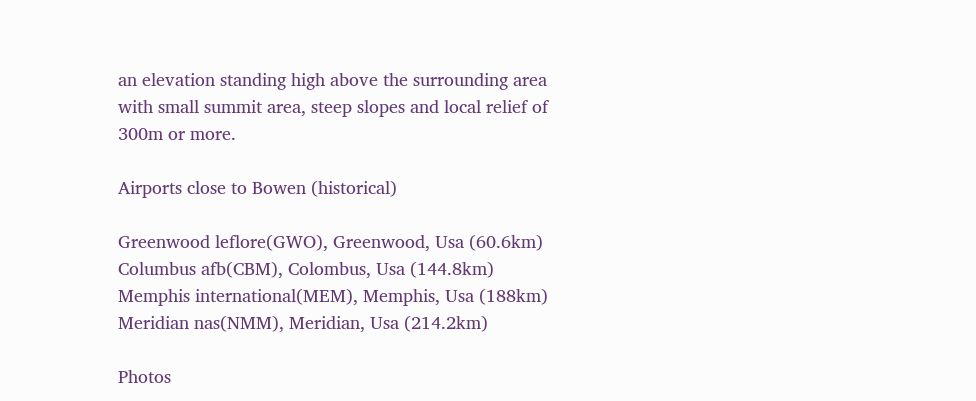an elevation standing high above the surrounding area with small summit area, steep slopes and local relief of 300m or more.

Airports close to Bowen (historical)

Greenwood leflore(GWO), Greenwood, Usa (60.6km)
Columbus afb(CBM), Colombus, Usa (144.8km)
Memphis international(MEM), Memphis, Usa (188km)
Meridian nas(NMM), Meridian, Usa (214.2km)

Photos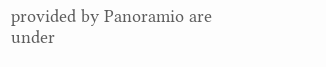provided by Panoramio are under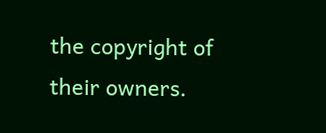the copyright of their owners.